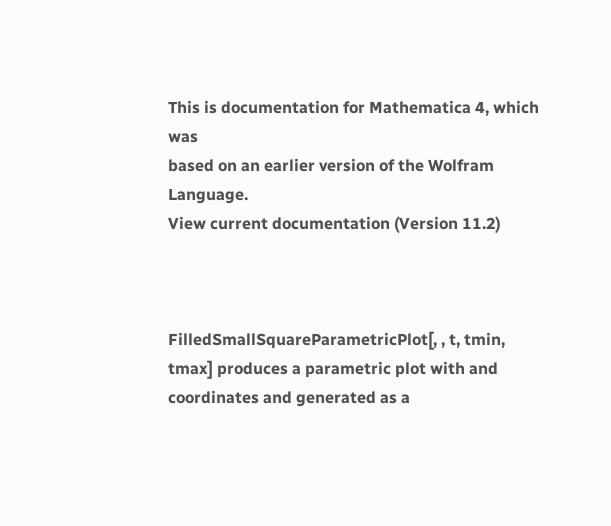This is documentation for Mathematica 4, which was
based on an earlier version of the Wolfram Language.
View current documentation (Version 11.2)



FilledSmallSquareParametricPlot[, , t, tmin, tmax] produces a parametric plot with and coordinates and generated as a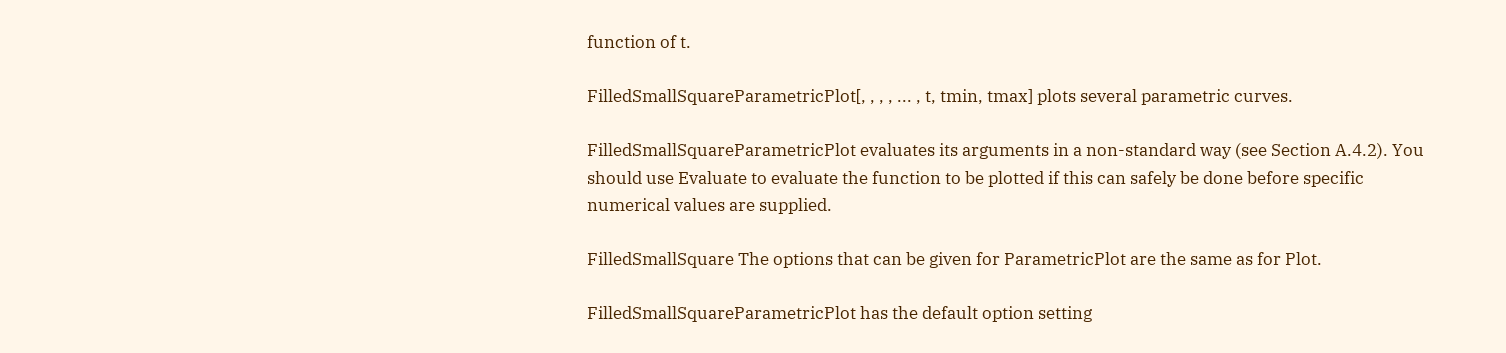function of t.

FilledSmallSquareParametricPlot[, , , , ... , t, tmin, tmax] plots several parametric curves.

FilledSmallSquareParametricPlot evaluates its arguments in a non-standard way (see Section A.4.2). You should use Evaluate to evaluate the function to be plotted if this can safely be done before specific numerical values are supplied.

FilledSmallSquare The options that can be given for ParametricPlot are the same as for Plot.

FilledSmallSquareParametricPlot has the default option setting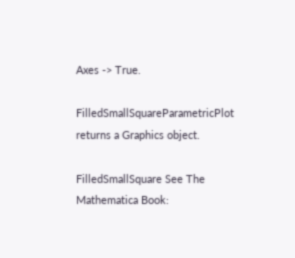Axes -> True.

FilledSmallSquareParametricPlot returns a Graphics object.

FilledSmallSquare See The Mathematica Book: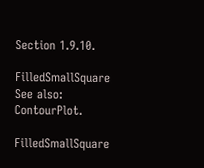Section 1.9.10.

FilledSmallSquare See also: ContourPlot.

FilledSmallSquare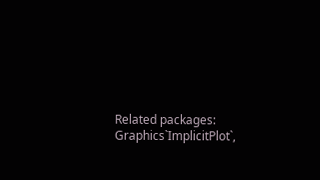Related packages: Graphics`ImplicitPlot`,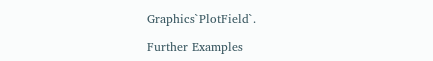Graphics`PlotField`.

Further Examples